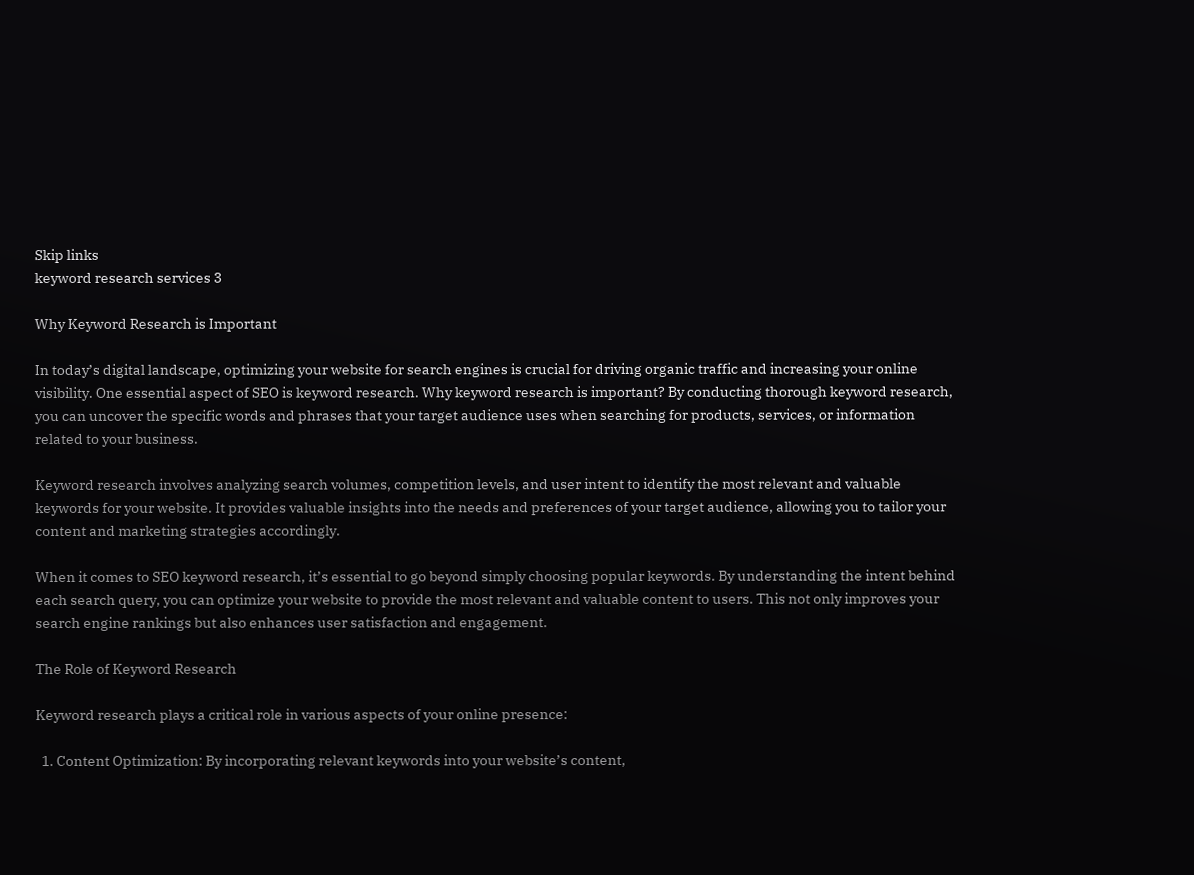Skip links
keyword research services 3

Why Keyword Research is Important

In today’s digital landscape, optimizing your website for search engines is crucial for driving organic traffic and increasing your online visibility. One essential aspect of SEO is keyword research. Why keyword research is important? By conducting thorough keyword research, you can uncover the specific words and phrases that your target audience uses when searching for products, services, or information related to your business.

Keyword research involves analyzing search volumes, competition levels, and user intent to identify the most relevant and valuable keywords for your website. It provides valuable insights into the needs and preferences of your target audience, allowing you to tailor your content and marketing strategies accordingly.

When it comes to SEO keyword research, it’s essential to go beyond simply choosing popular keywords. By understanding the intent behind each search query, you can optimize your website to provide the most relevant and valuable content to users. This not only improves your search engine rankings but also enhances user satisfaction and engagement.

The Role of Keyword Research

Keyword research plays a critical role in various aspects of your online presence:

  1. Content Optimization: By incorporating relevant keywords into your website’s content,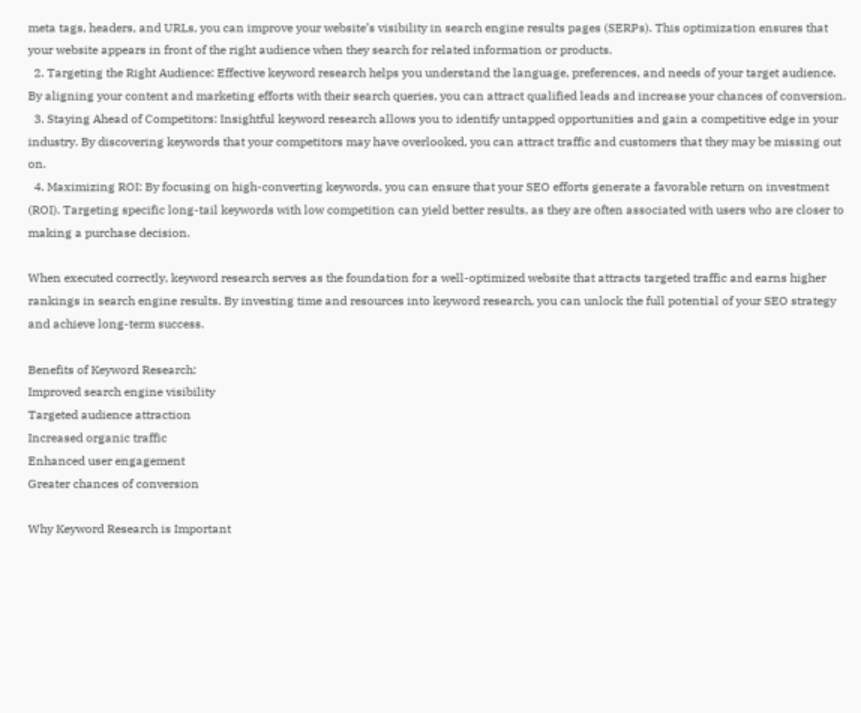meta tags, headers, and URLs, you can improve your website’s visibility in search engine results pages (SERPs). This optimization ensures that your website appears in front of the right audience when they search for related information or products.
  2. Targeting the Right Audience: Effective keyword research helps you understand the language, preferences, and needs of your target audience. By aligning your content and marketing efforts with their search queries, you can attract qualified leads and increase your chances of conversion.
  3. Staying Ahead of Competitors: Insightful keyword research allows you to identify untapped opportunities and gain a competitive edge in your industry. By discovering keywords that your competitors may have overlooked, you can attract traffic and customers that they may be missing out on.
  4. Maximizing ROI: By focusing on high-converting keywords, you can ensure that your SEO efforts generate a favorable return on investment (ROI). Targeting specific long-tail keywords with low competition can yield better results, as they are often associated with users who are closer to making a purchase decision.

When executed correctly, keyword research serves as the foundation for a well-optimized website that attracts targeted traffic and earns higher rankings in search engine results. By investing time and resources into keyword research, you can unlock the full potential of your SEO strategy and achieve long-term success.

Benefits of Keyword Research:
Improved search engine visibility
Targeted audience attraction
Increased organic traffic
Enhanced user engagement
Greater chances of conversion

Why Keyword Research is Important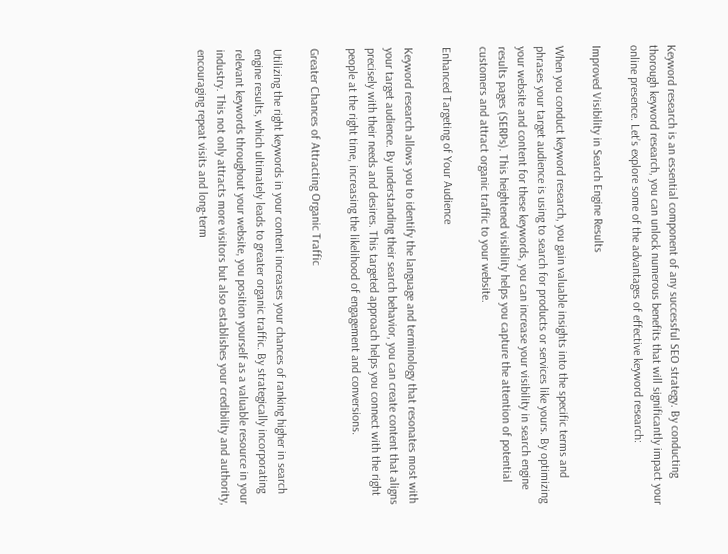Keyword research is an essential component of any successful SEO strategy. By conducting thorough keyword research, you can unlock numerous benefits that will significantly impact your online presence. Let’s explore some of the advantages of effective keyword research:

Improved Visibility in Search Engine Results

When you conduct keyword research, you gain valuable insights into the specific terms and phrases your target audience is using to search for products or services like yours. By optimizing your website and content for these keywords, you can increase your visibility in search engine results pages (SERPs). This heightened visibility helps you capture the attention of potential customers and attract organic traffic to your website.

Enhanced Targeting of Your Audience

Keyword research allows you to identify the language and terminology that resonates most with your target audience. By understanding their search behavior, you can create content that aligns precisely with their needs and desires. This targeted approach helps you connect with the right people at the right time, increasing the likelihood of engagement and conversions.

Greater Chances of Attracting Organic Traffic

Utilizing the right keywords in your content increases your chances of ranking higher in search engine results, which ultimately leads to greater organic traffic. By strategically incorporating relevant keywords throughout your website, you position yourself as a valuable resource in your industry. This not only attracts more visitors but also establishes your credibility and authority, encouraging repeat visits and long-term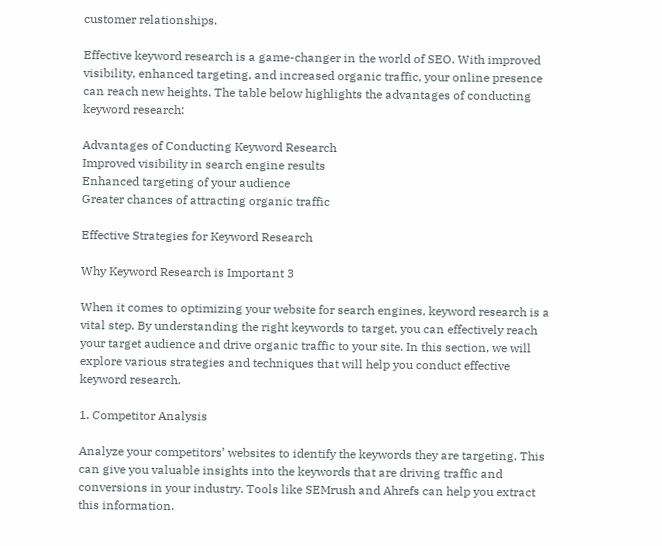customer relationships.

Effective keyword research is a game-changer in the world of SEO. With improved visibility, enhanced targeting, and increased organic traffic, your online presence can reach new heights. The table below highlights the advantages of conducting keyword research:

Advantages of Conducting Keyword Research
Improved visibility in search engine results
Enhanced targeting of your audience
Greater chances of attracting organic traffic

Effective Strategies for Keyword Research

Why Keyword Research is Important 3

When it comes to optimizing your website for search engines, keyword research is a vital step. By understanding the right keywords to target, you can effectively reach your target audience and drive organic traffic to your site. In this section, we will explore various strategies and techniques that will help you conduct effective keyword research.

1. Competitor Analysis

Analyze your competitors’ websites to identify the keywords they are targeting. This can give you valuable insights into the keywords that are driving traffic and conversions in your industry. Tools like SEMrush and Ahrefs can help you extract this information.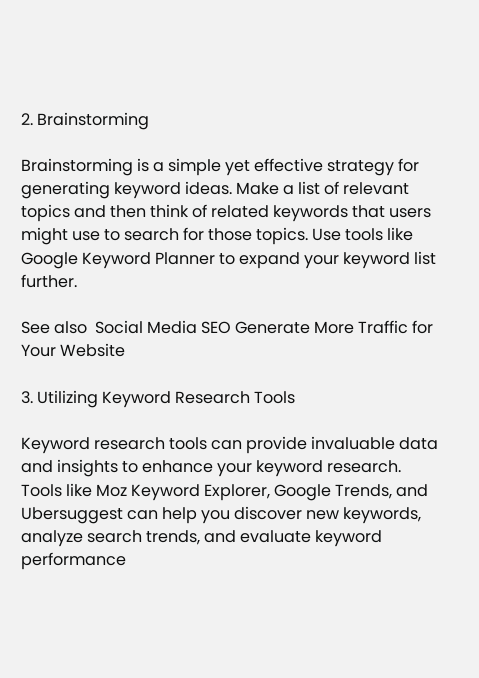2. Brainstorming

Brainstorming is a simple yet effective strategy for generating keyword ideas. Make a list of relevant topics and then think of related keywords that users might use to search for those topics. Use tools like Google Keyword Planner to expand your keyword list further.

See also  Social Media SEO Generate More Traffic for Your Website

3. Utilizing Keyword Research Tools

Keyword research tools can provide invaluable data and insights to enhance your keyword research. Tools like Moz Keyword Explorer, Google Trends, and Ubersuggest can help you discover new keywords, analyze search trends, and evaluate keyword performance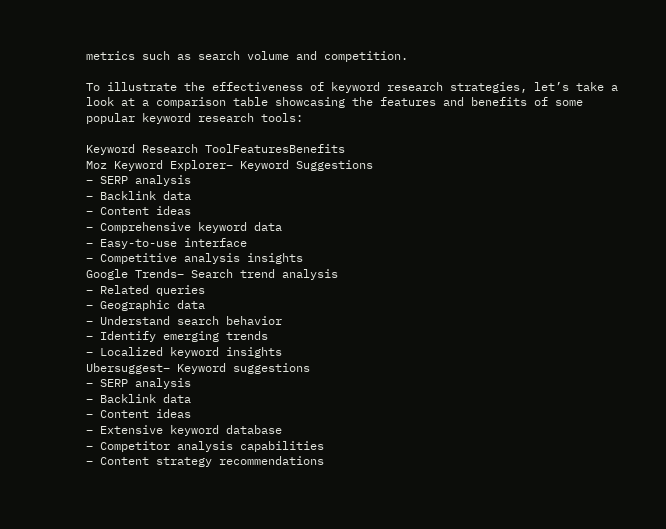metrics such as search volume and competition.

To illustrate the effectiveness of keyword research strategies, let’s take a look at a comparison table showcasing the features and benefits of some popular keyword research tools:

Keyword Research ToolFeaturesBenefits
Moz Keyword Explorer– Keyword Suggestions
– SERP analysis
– Backlink data
– Content ideas
– Comprehensive keyword data
– Easy-to-use interface
– Competitive analysis insights
Google Trends– Search trend analysis
– Related queries
– Geographic data
– Understand search behavior
– Identify emerging trends
– Localized keyword insights
Ubersuggest– Keyword suggestions
– SERP analysis
– Backlink data
– Content ideas
– Extensive keyword database
– Competitor analysis capabilities
– Content strategy recommendations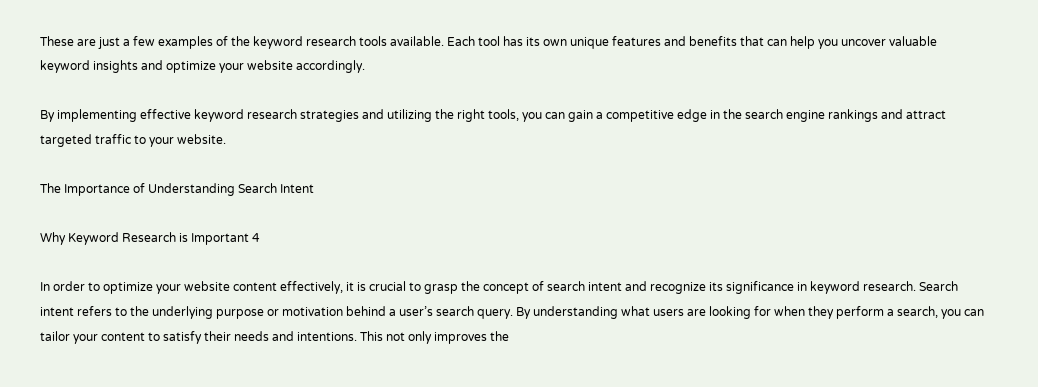These are just a few examples of the keyword research tools available. Each tool has its own unique features and benefits that can help you uncover valuable keyword insights and optimize your website accordingly.

By implementing effective keyword research strategies and utilizing the right tools, you can gain a competitive edge in the search engine rankings and attract targeted traffic to your website.

The Importance of Understanding Search Intent

Why Keyword Research is Important 4

In order to optimize your website content effectively, it is crucial to grasp the concept of search intent and recognize its significance in keyword research. Search intent refers to the underlying purpose or motivation behind a user’s search query. By understanding what users are looking for when they perform a search, you can tailor your content to satisfy their needs and intentions. This not only improves the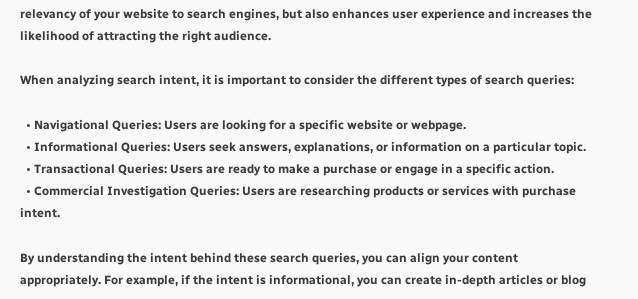relevancy of your website to search engines, but also enhances user experience and increases the likelihood of attracting the right audience.

When analyzing search intent, it is important to consider the different types of search queries:

  • Navigational Queries: Users are looking for a specific website or webpage.
  • Informational Queries: Users seek answers, explanations, or information on a particular topic.
  • Transactional Queries: Users are ready to make a purchase or engage in a specific action.
  • Commercial Investigation Queries: Users are researching products or services with purchase intent.

By understanding the intent behind these search queries, you can align your content appropriately. For example, if the intent is informational, you can create in-depth articles or blog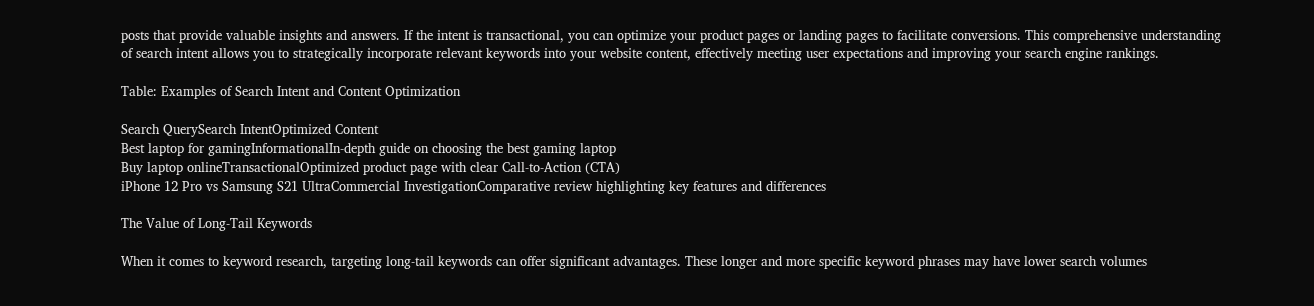posts that provide valuable insights and answers. If the intent is transactional, you can optimize your product pages or landing pages to facilitate conversions. This comprehensive understanding of search intent allows you to strategically incorporate relevant keywords into your website content, effectively meeting user expectations and improving your search engine rankings.

Table: Examples of Search Intent and Content Optimization

Search QuerySearch IntentOptimized Content
Best laptop for gamingInformationalIn-depth guide on choosing the best gaming laptop
Buy laptop onlineTransactionalOptimized product page with clear Call-to-Action (CTA)
iPhone 12 Pro vs Samsung S21 UltraCommercial InvestigationComparative review highlighting key features and differences

The Value of Long-Tail Keywords

When it comes to keyword research, targeting long-tail keywords can offer significant advantages. These longer and more specific keyword phrases may have lower search volumes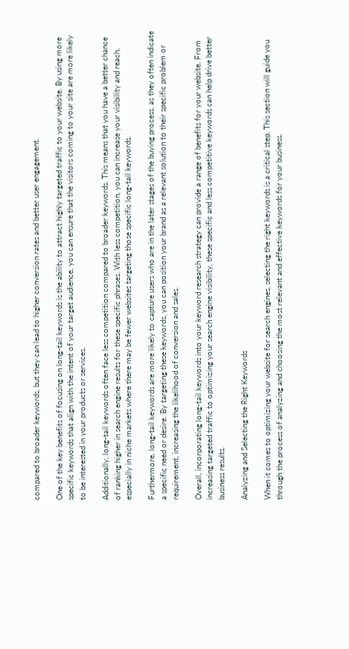compared to broader keywords, but they can lead to higher conversion rates and better user engagement.

One of the key benefits of focusing on long-tail keywords is the ability to attract highly targeted traffic to your website. By using more specific keywords that align with the intent of your target audience, you can ensure that the visitors coming to your site are more likely to be interested in your products or services.

Additionally, long-tail keywords often face less competition compared to broader keywords. This means that you have a better chance of ranking higher in search engine results for these specific phrases. With less competition, you can increase your visibility and reach, especially in niche markets where there may be fewer websites targeting those specific long-tail keywords.

Furthermore, long-tail keywords are more likely to capture users who are in the later stages of the buying process, as they often indicate a specific need or desire. By targeting these keywords, you can position your brand as a relevant solution to their specific problem or requirement, increasing the likelihood of conversion and sales.

Overall, incorporating long-tail keywords into your keyword research strategy can provide a range of benefits for your website. From increasing targeted traffic to optimizing your search engine visibility, these specific and less competitive keywords can help drive better business results.

Analyzing and Selecting the Right Keywords

When it comes to optimizing your website for search engines, selecting the right keywords is a critical step. This section will guide you through the process of analyzing and choosing the most relevant and effective keywords for your business.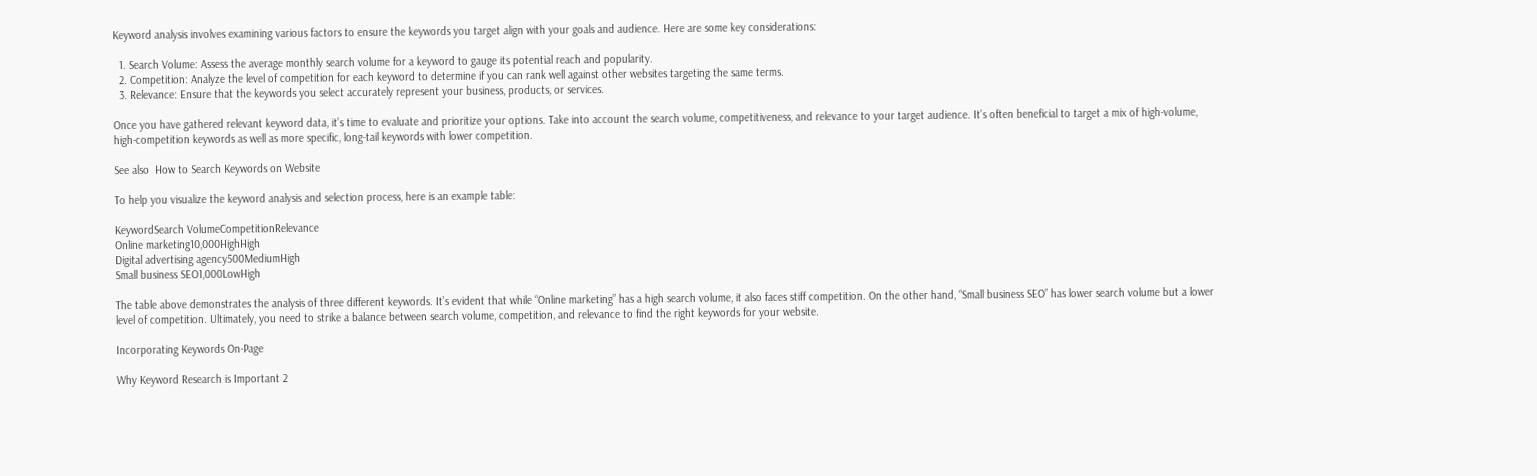Keyword analysis involves examining various factors to ensure the keywords you target align with your goals and audience. Here are some key considerations:

  1. Search Volume: Assess the average monthly search volume for a keyword to gauge its potential reach and popularity.
  2. Competition: Analyze the level of competition for each keyword to determine if you can rank well against other websites targeting the same terms.
  3. Relevance: Ensure that the keywords you select accurately represent your business, products, or services.

Once you have gathered relevant keyword data, it’s time to evaluate and prioritize your options. Take into account the search volume, competitiveness, and relevance to your target audience. It’s often beneficial to target a mix of high-volume, high-competition keywords as well as more specific, long-tail keywords with lower competition.

See also  How to Search Keywords on Website

To help you visualize the keyword analysis and selection process, here is an example table:

KeywordSearch VolumeCompetitionRelevance
Online marketing10,000HighHigh
Digital advertising agency500MediumHigh
Small business SEO1,000LowHigh

The table above demonstrates the analysis of three different keywords. It’s evident that while “Online marketing” has a high search volume, it also faces stiff competition. On the other hand, “Small business SEO” has lower search volume but a lower level of competition. Ultimately, you need to strike a balance between search volume, competition, and relevance to find the right keywords for your website.

Incorporating Keywords On-Page

Why Keyword Research is Important 2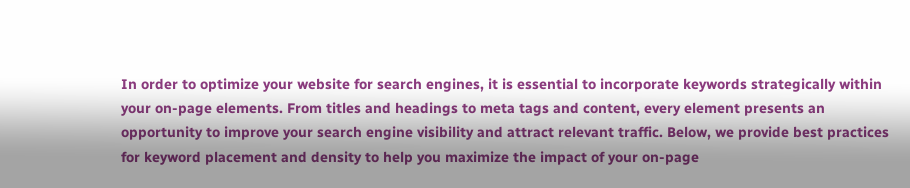In order to optimize your website for search engines, it is essential to incorporate keywords strategically within your on-page elements. From titles and headings to meta tags and content, every element presents an opportunity to improve your search engine visibility and attract relevant traffic. Below, we provide best practices for keyword placement and density to help you maximize the impact of your on-page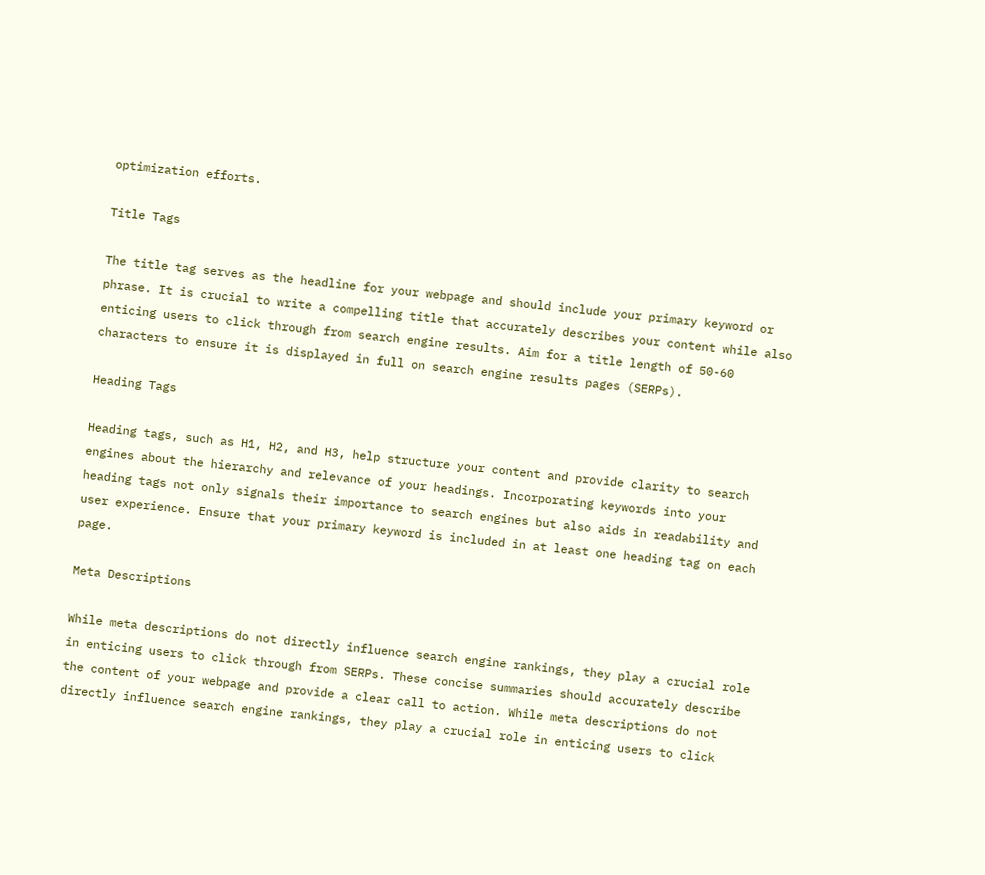optimization efforts.

Title Tags

The title tag serves as the headline for your webpage and should include your primary keyword or phrase. It is crucial to write a compelling title that accurately describes your content while also enticing users to click through from search engine results. Aim for a title length of 50-60 characters to ensure it is displayed in full on search engine results pages (SERPs).

Heading Tags

Heading tags, such as H1, H2, and H3, help structure your content and provide clarity to search engines about the hierarchy and relevance of your headings. Incorporating keywords into your heading tags not only signals their importance to search engines but also aids in readability and user experience. Ensure that your primary keyword is included in at least one heading tag on each page.

Meta Descriptions

While meta descriptions do not directly influence search engine rankings, they play a crucial role in enticing users to click through from SERPs. These concise summaries should accurately describe the content of your webpage and provide a clear call to action. While meta descriptions do not directly influence search engine rankings, they play a crucial role in enticing users to click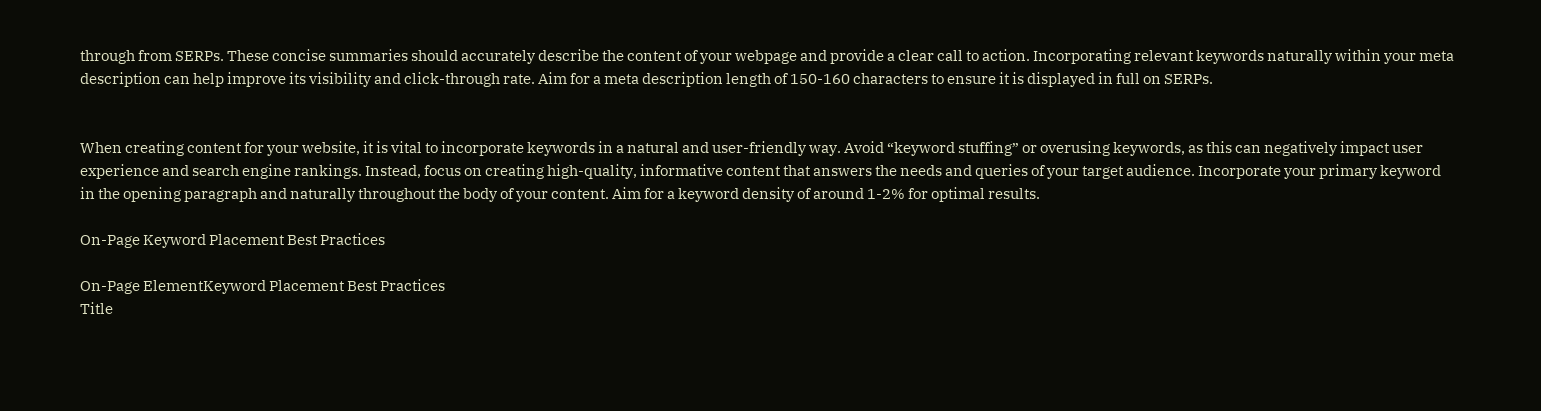through from SERPs. These concise summaries should accurately describe the content of your webpage and provide a clear call to action. Incorporating relevant keywords naturally within your meta description can help improve its visibility and click-through rate. Aim for a meta description length of 150-160 characters to ensure it is displayed in full on SERPs.


When creating content for your website, it is vital to incorporate keywords in a natural and user-friendly way. Avoid “keyword stuffing” or overusing keywords, as this can negatively impact user experience and search engine rankings. Instead, focus on creating high-quality, informative content that answers the needs and queries of your target audience. Incorporate your primary keyword in the opening paragraph and naturally throughout the body of your content. Aim for a keyword density of around 1-2% for optimal results.

On-Page Keyword Placement Best Practices

On-Page ElementKeyword Placement Best Practices
Title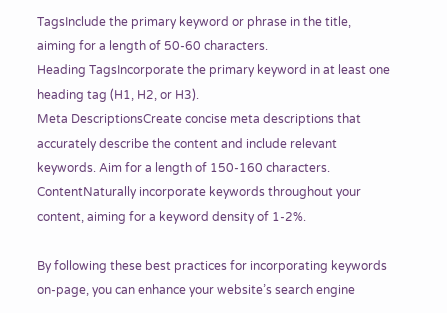TagsInclude the primary keyword or phrase in the title, aiming for a length of 50-60 characters.
Heading TagsIncorporate the primary keyword in at least one heading tag (H1, H2, or H3).
Meta DescriptionsCreate concise meta descriptions that accurately describe the content and include relevant keywords. Aim for a length of 150-160 characters.
ContentNaturally incorporate keywords throughout your content, aiming for a keyword density of 1-2%.

By following these best practices for incorporating keywords on-page, you can enhance your website’s search engine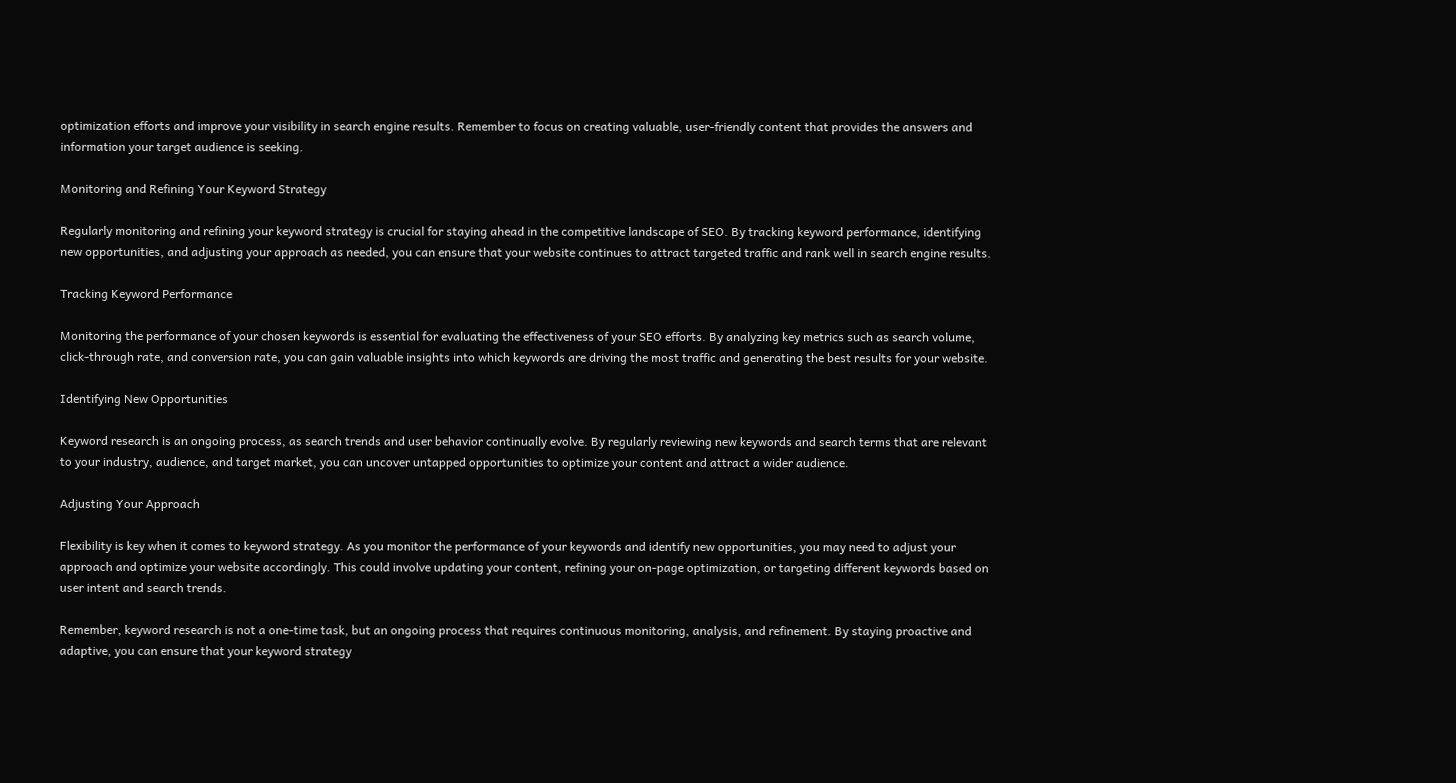optimization efforts and improve your visibility in search engine results. Remember to focus on creating valuable, user-friendly content that provides the answers and information your target audience is seeking.

Monitoring and Refining Your Keyword Strategy

Regularly monitoring and refining your keyword strategy is crucial for staying ahead in the competitive landscape of SEO. By tracking keyword performance, identifying new opportunities, and adjusting your approach as needed, you can ensure that your website continues to attract targeted traffic and rank well in search engine results.

Tracking Keyword Performance

Monitoring the performance of your chosen keywords is essential for evaluating the effectiveness of your SEO efforts. By analyzing key metrics such as search volume, click-through rate, and conversion rate, you can gain valuable insights into which keywords are driving the most traffic and generating the best results for your website.

Identifying New Opportunities

Keyword research is an ongoing process, as search trends and user behavior continually evolve. By regularly reviewing new keywords and search terms that are relevant to your industry, audience, and target market, you can uncover untapped opportunities to optimize your content and attract a wider audience.

Adjusting Your Approach

Flexibility is key when it comes to keyword strategy. As you monitor the performance of your keywords and identify new opportunities, you may need to adjust your approach and optimize your website accordingly. This could involve updating your content, refining your on-page optimization, or targeting different keywords based on user intent and search trends.

Remember, keyword research is not a one-time task, but an ongoing process that requires continuous monitoring, analysis, and refinement. By staying proactive and adaptive, you can ensure that your keyword strategy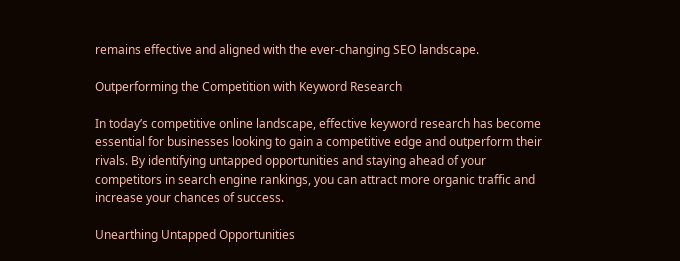remains effective and aligned with the ever-changing SEO landscape.

Outperforming the Competition with Keyword Research

In today’s competitive online landscape, effective keyword research has become essential for businesses looking to gain a competitive edge and outperform their rivals. By identifying untapped opportunities and staying ahead of your competitors in search engine rankings, you can attract more organic traffic and increase your chances of success.

Unearthing Untapped Opportunities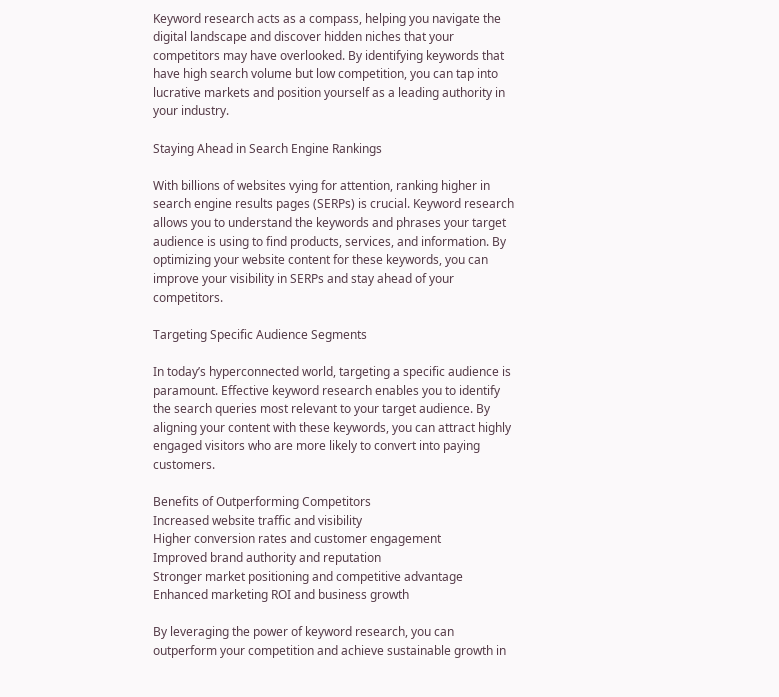Keyword research acts as a compass, helping you navigate the digital landscape and discover hidden niches that your competitors may have overlooked. By identifying keywords that have high search volume but low competition, you can tap into lucrative markets and position yourself as a leading authority in your industry.

Staying Ahead in Search Engine Rankings

With billions of websites vying for attention, ranking higher in search engine results pages (SERPs) is crucial. Keyword research allows you to understand the keywords and phrases your target audience is using to find products, services, and information. By optimizing your website content for these keywords, you can improve your visibility in SERPs and stay ahead of your competitors.

Targeting Specific Audience Segments

In today’s hyperconnected world, targeting a specific audience is paramount. Effective keyword research enables you to identify the search queries most relevant to your target audience. By aligning your content with these keywords, you can attract highly engaged visitors who are more likely to convert into paying customers.

Benefits of Outperforming Competitors
Increased website traffic and visibility
Higher conversion rates and customer engagement
Improved brand authority and reputation
Stronger market positioning and competitive advantage
Enhanced marketing ROI and business growth

By leveraging the power of keyword research, you can outperform your competition and achieve sustainable growth in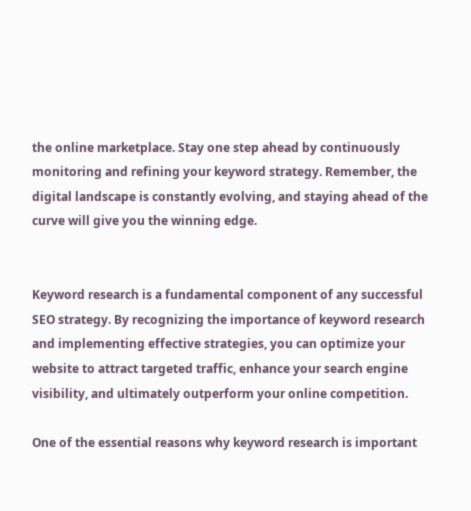the online marketplace. Stay one step ahead by continuously monitoring and refining your keyword strategy. Remember, the digital landscape is constantly evolving, and staying ahead of the curve will give you the winning edge.


Keyword research is a fundamental component of any successful SEO strategy. By recognizing the importance of keyword research and implementing effective strategies, you can optimize your website to attract targeted traffic, enhance your search engine visibility, and ultimately outperform your online competition.

One of the essential reasons why keyword research is important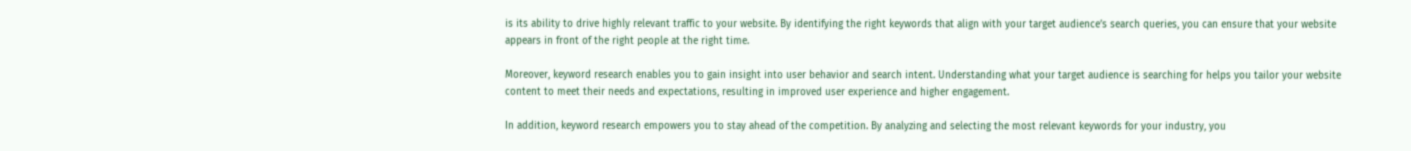is its ability to drive highly relevant traffic to your website. By identifying the right keywords that align with your target audience’s search queries, you can ensure that your website appears in front of the right people at the right time.

Moreover, keyword research enables you to gain insight into user behavior and search intent. Understanding what your target audience is searching for helps you tailor your website content to meet their needs and expectations, resulting in improved user experience and higher engagement.

In addition, keyword research empowers you to stay ahead of the competition. By analyzing and selecting the most relevant keywords for your industry, you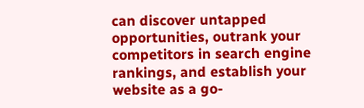can discover untapped opportunities, outrank your competitors in search engine rankings, and establish your website as a go-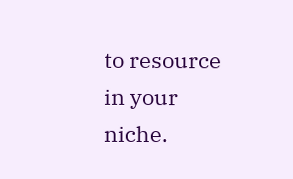to resource in your niche.